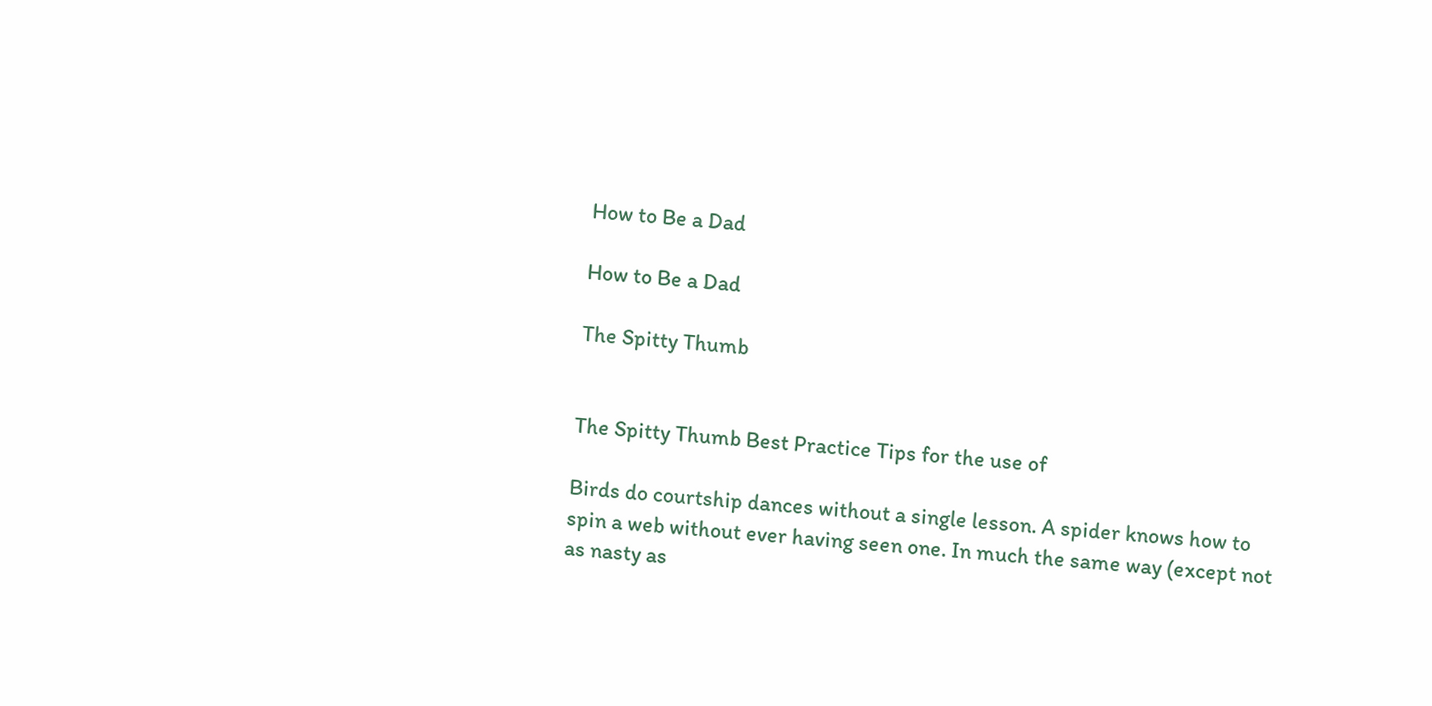How to Be a Dad

How to Be a Dad

The Spitty Thumb


The Spitty Thumb Best Practice Tips for the use of

Birds do courtship dances without a single lesson. A spider knows how to spin a web without ever having seen one. In much the same way (except not as nasty as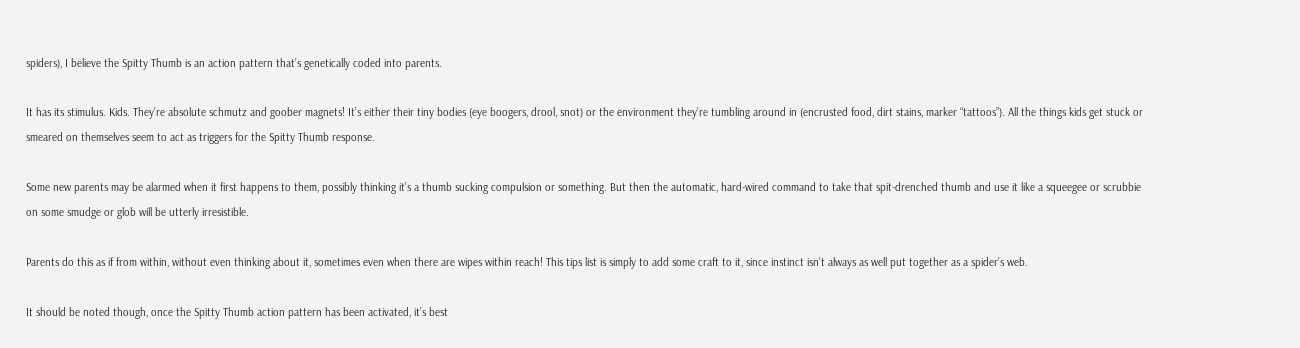spiders), I believe the Spitty Thumb is an action pattern that’s genetically coded into parents.

It has its stimulus. Kids. They’re absolute schmutz and goober magnets! It’s either their tiny bodies (eye boogers, drool, snot) or the environment they’re tumbling around in (encrusted food, dirt stains, marker “tattoos”). All the things kids get stuck or smeared on themselves seem to act as triggers for the Spitty Thumb response.

Some new parents may be alarmed when it first happens to them, possibly thinking it’s a thumb sucking compulsion or something. But then the automatic, hard-wired command to take that spit-drenched thumb and use it like a squeegee or scrubbie on some smudge or glob will be utterly irresistible.

Parents do this as if from within, without even thinking about it, sometimes even when there are wipes within reach! This tips list is simply to add some craft to it, since instinct isn’t always as well put together as a spider’s web.

It should be noted though, once the Spitty Thumb action pattern has been activated, it’s best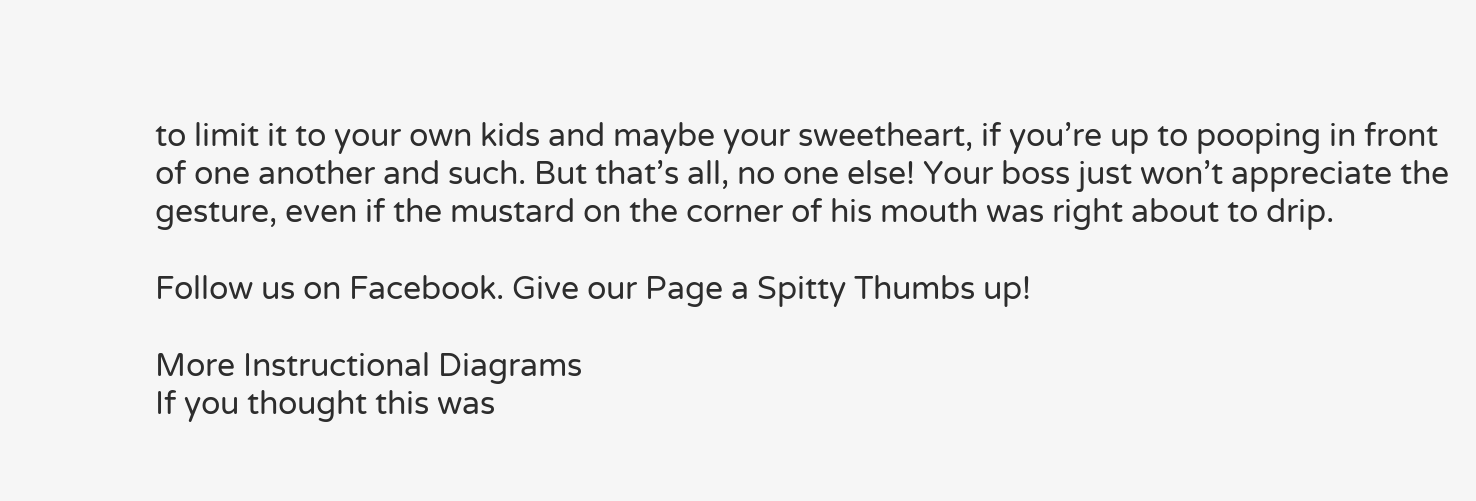to limit it to your own kids and maybe your sweetheart, if you’re up to pooping in front of one another and such. But that’s all, no one else! Your boss just won’t appreciate the gesture, even if the mustard on the corner of his mouth was right about to drip.

Follow us on Facebook. Give our Page a Spitty Thumbs up!

More Instructional Diagrams
If you thought this was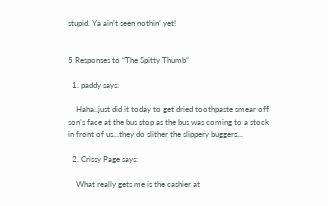stupid. Ya ain’t seen nothin’ yet!


5 Responses to “The Spitty Thumb”

  1. paddy says:

    Haha..just did it today to get dried toothpaste smear off son’s face at the bus stop as the bus was coming to a stock in front of us…they do slither the slippery buggers…

  2. Crissy Page says:

    What really gets me is the cashier at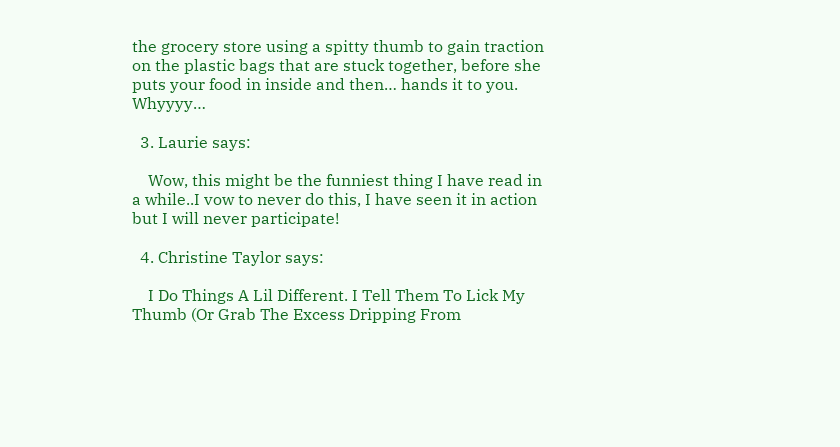the grocery store using a spitty thumb to gain traction on the plastic bags that are stuck together, before she puts your food in inside and then… hands it to you. Whyyyy…

  3. Laurie says:

    Wow, this might be the funniest thing I have read in a while..I vow to never do this, I have seen it in action but I will never participate!

  4. Christine Taylor says:

    I Do Things A Lil Different. I Tell Them To Lick My Thumb (Or Grab The Excess Dripping From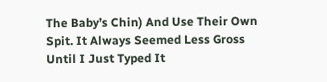The Baby’s Chin) And Use Their Own Spit. It Always Seemed Less Gross Until I Just Typed It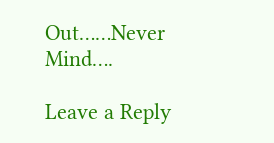Out……Never Mind….

Leave a Reply